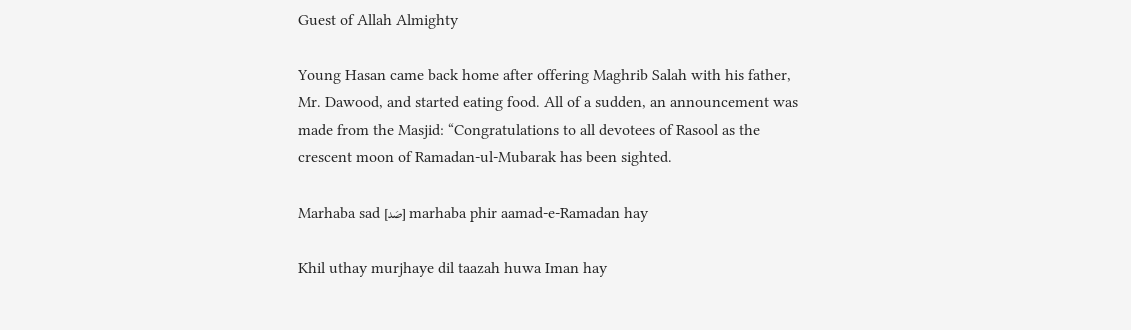Guest of Allah Almighty

Young Hasan came back home after offering Maghrib Salah with his father, Mr. Dawood, and started eating food. All of a sudden, an announcement was made from the Masjid: “Congratulations to all devotees of Rasool as the crescent moon of Ramadan-ul-Mubarak has been sighted.

Marhaba sad [صَد] marhaba phir aamad-e-Ramadan hay

Khil uthay murjhaye dil taazah huwa Iman hay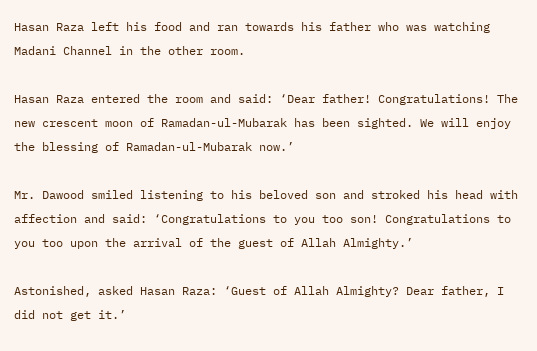Hasan Raza left his food and ran towards his father who was watching Madani Channel in the other room.

Hasan Raza entered the room and said: ‘Dear father! Congratulations! The new crescent moon of Ramadan-ul-Mubarak has been sighted. We will enjoy the blessing of Ramadan-ul-Mubarak now.’

Mr. Dawood smiled listening to his beloved son and stroked his head with affection and said: ‘Congratulations to you too son! Congratulations to you too upon the arrival of the guest of Allah Almighty.’

Astonished, asked Hasan Raza: ‘Guest of Allah Almighty? Dear father, I did not get it.’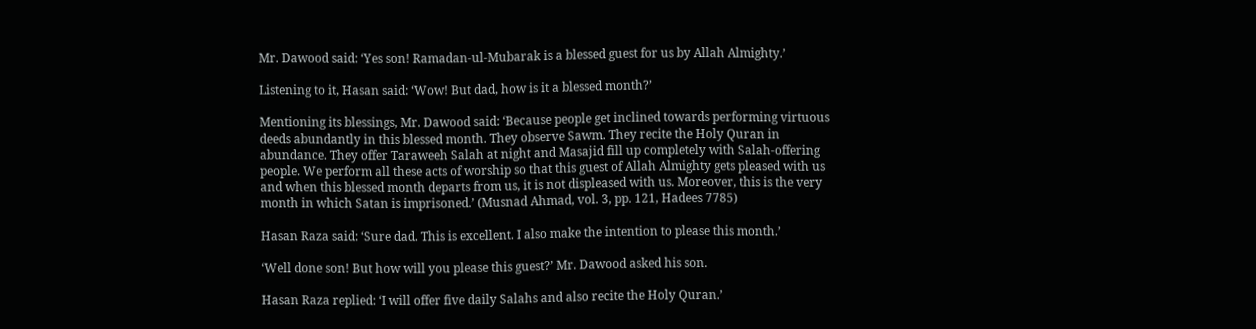Mr. Dawood said: ‘Yes son! Ramadan-ul-Mubarak is a blessed guest for us by Allah Almighty.’

Listening to it, Hasan said: ‘Wow! But dad, how is it a blessed month?’

Mentioning its blessings, Mr. Dawood said: ‘Because people get inclined towards performing virtuous deeds abundantly in this blessed month. They observe Sawm. They recite the Holy Quran in abundance. They offer Taraweeh Salah at night and Masajid fill up completely with Salah-offering people. We perform all these acts of worship so that this guest of Allah Almighty gets pleased with us and when this blessed month departs from us, it is not displeased with us. Moreover, this is the very month in which Satan is imprisoned.’ (Musnad Ahmad, vol. 3, pp. 121, Hadees 7785)

Hasan Raza said: ‘Sure dad. This is excellent. I also make the intention to please this month.’

‘Well done son! But how will you please this guest?’ Mr. Dawood asked his son.

Hasan Raza replied: ‘I will offer five daily Salahs and also recite the Holy Quran.’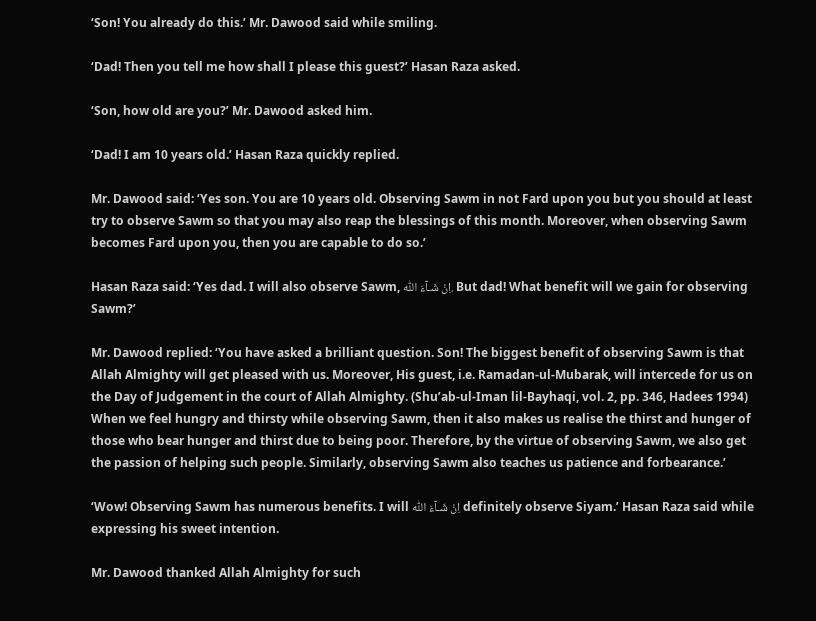‘Son! You already do this.’ Mr. Dawood said while smiling.

‘Dad! Then you tell me how shall I please this guest?’ Hasan Raza asked.

‘Son, how old are you?’ Mr. Dawood asked him.

‘Dad! I am 10 years old.’ Hasan Raza quickly replied.

Mr. Dawood said: ‘Yes son. You are 10 years old. Observing Sawm in not Fard upon you but you should at least try to observe Sawm so that you may also reap the blessings of this month. Moreover, when observing Sawm becomes Fard upon you, then you are capable to do so.’

Hasan Raza said: ‘Yes dad. I will also observe Sawm, اِنْ شَـآءَ اللّٰە. But dad! What benefit will we gain for observing Sawm?’

Mr. Dawood replied: ‘You have asked a brilliant question. Son! The biggest benefit of observing Sawm is that Allah Almighty will get pleased with us. Moreover, His guest, i.e. Ramadan-ul-Mubarak, will intercede for us on the Day of Judgement in the court of Allah Almighty. (Shu’ab-ul-Iman lil-Bayhaqi, vol. 2, pp. 346, Hadees 1994) When we feel hungry and thirsty while observing Sawm, then it also makes us realise the thirst and hunger of those who bear hunger and thirst due to being poor. Therefore, by the virtue of observing Sawm, we also get the passion of helping such people. Similarly, observing Sawm also teaches us patience and forbearance.’

‘Wow! Observing Sawm has numerous benefits. I will اِنْ شَـآءَ اللّٰە definitely observe Siyam.’ Hasan Raza said while expressing his sweet intention.

Mr. Dawood thanked Allah Almighty for such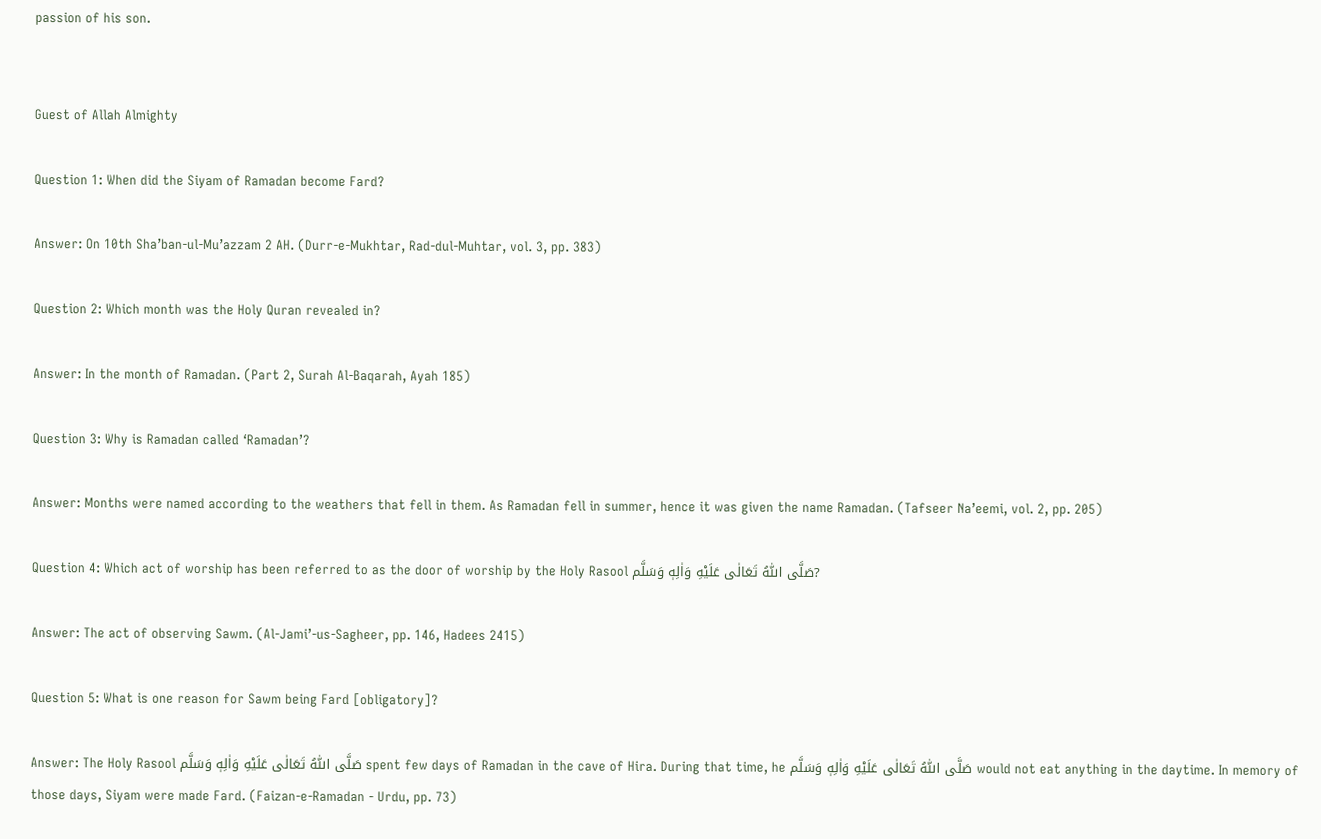passion of his son.


Guest of Allah Almighty

Question 1: When did the Siyam of Ramadan become Fard?

Answer: On 10th Sha’ban-ul-Mu’azzam 2 AH. (Durr-e-Mukhtar, Rad-dul-Muhtar, vol. 3, pp. 383)

Question 2: Which month was the Holy Quran revealed in?

Answer: In the month of Ramadan. (Part 2, Surah Al-Baqarah, Ayah 185)

Question 3: Why is Ramadan called ‘Ramadan’?

Answer: Months were named according to the weathers that fell in them. As Ramadan fell in summer, hence it was given the name Ramadan. (Tafseer Na’eemi, vol. 2, pp. 205)

Question 4: Which act of worship has been referred to as the door of worship by the Holy Rasool صَلَّى اللّٰەُ تَعَالٰى عَلَيْهِ وَاٰلِهٖ وَسَلَّم?

Answer: The act of observing Sawm. (Al-Jami’-us-Sagheer, pp. 146, Hadees 2415)

Question 5: What is one reason for Sawm being Fard [obligatory]?

Answer: The Holy Rasool صَلَّى اللّٰەُ تَعَالٰى عَلَيْهِ وَاٰلِهٖ وَسَلَّم spent few days of Ramadan in the cave of Hira. During that time, he صَلَّى اللّٰەُ تَعَالٰى عَلَيْهِ وَاٰلِهٖ وَسَلَّم would not eat anything in the daytime. In memory of those days, Siyam were made Fard. (Faizan-e-Ramadan - Urdu, pp. 73)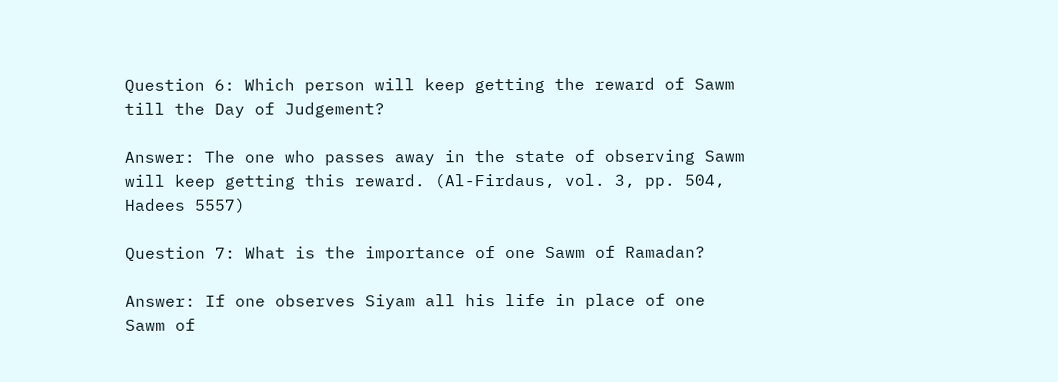Question 6: Which person will keep getting the reward of Sawm till the Day of Judgement?

Answer: The one who passes away in the state of observing Sawm will keep getting this reward. (Al-Firdaus, vol. 3, pp. 504, Hadees 5557)

Question 7: What is the importance of one Sawm of Ramadan?

Answer: If one observes Siyam all his life in place of one Sawm of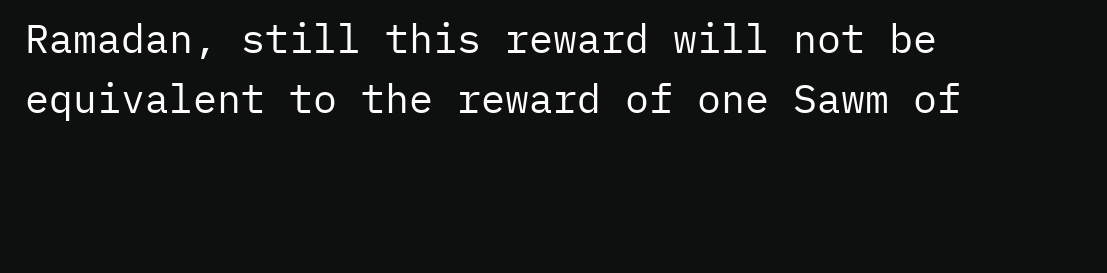Ramadan, still this reward will not be equivalent to the reward of one Sawm of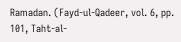Ramadan. (Fayd-ul-Qadeer, vol. 6, pp. 101, Taht-al-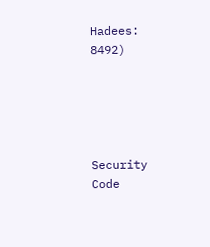Hadees: 8492)





Security Code